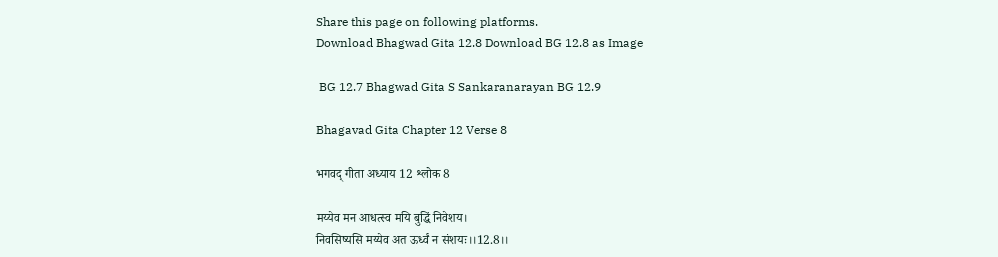Share this page on following platforms.
Download Bhagwad Gita 12.8 Download BG 12.8 as Image

 BG 12.7 Bhagwad Gita S Sankaranarayan BG 12.9

Bhagavad Gita Chapter 12 Verse 8

भगवद् गीता अध्याय 12 श्लोक 8

मय्येव मन आधत्स्व मयि बुद्धिं निवेशय।
निवसिष्यसि मय्येव अत ऊर्ध्वं न संशयः।।12.8।।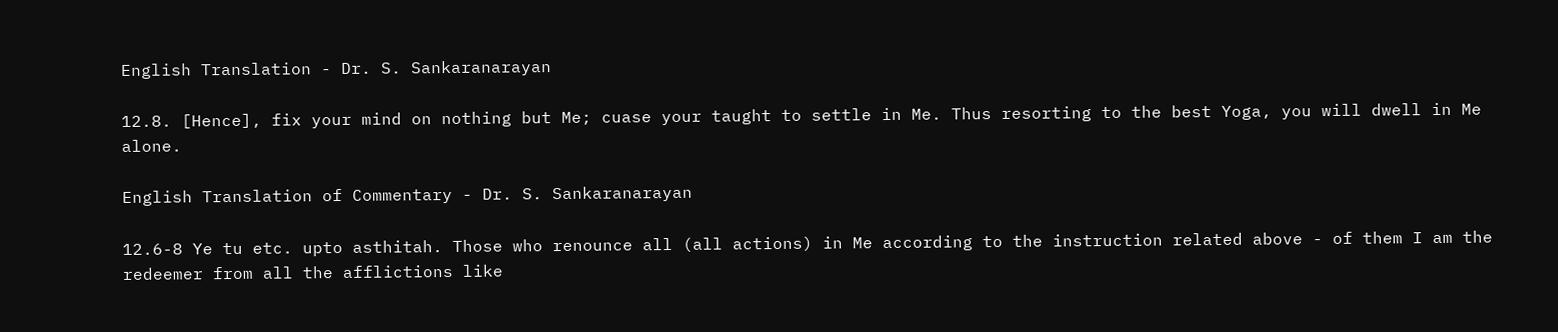English Translation - Dr. S. Sankaranarayan

12.8. [Hence], fix your mind on nothing but Me; cuase your taught to settle in Me. Thus resorting to the best Yoga, you will dwell in Me alone.

English Translation of Commentary - Dr. S. Sankaranarayan

12.6-8 Ye tu etc. upto asthitah. Those who renounce all (all actions) in Me according to the instruction related above - of them I am the redeemer from all the afflictions like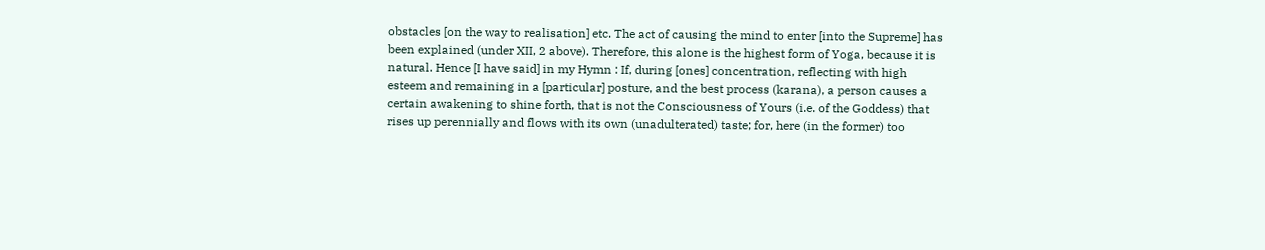obstacles [on the way to realisation] etc. The act of causing the mind to enter [into the Supreme] has been explained (under XII, 2 above). Therefore, this alone is the highest form of Yoga, because it is natural. Hence [I have said] in my Hymn : If, during [ones] concentration, reflecting with high esteem and remaining in a [particular] posture, and the best process (karana), a person causes a certain awakening to shine forth, that is not the Consciousness of Yours (i.e. of the Goddess) that rises up perennially and flows with its own (unadulterated) taste; for, here (in the former) too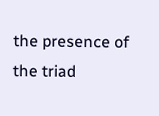the presence of the triad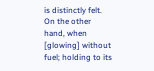is distinctly felt. On the other hand, when [glowing] without fuel; holding to its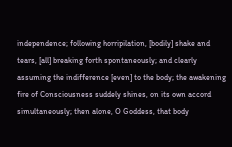independence; following horripilation, [bodily] shake and tears, [all] breaking forth spontaneously; and clearly assuming the indifference [even] to the body; the awakening fire of Consciousness suddely shines, on its own accord simultaneously; then alone, O Goddess, that body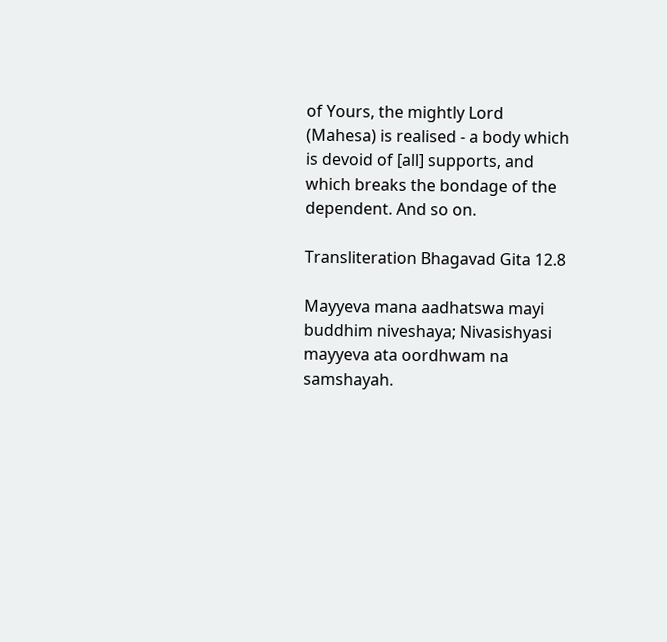of Yours, the mightly Lord (Mahesa) is realised - a body which is devoid of [all] supports, and which breaks the bondage of the dependent. And so on.

Transliteration Bhagavad Gita 12.8

Mayyeva mana aadhatswa mayi buddhim niveshaya; Nivasishyasi mayyeva ata oordhwam na samshayah.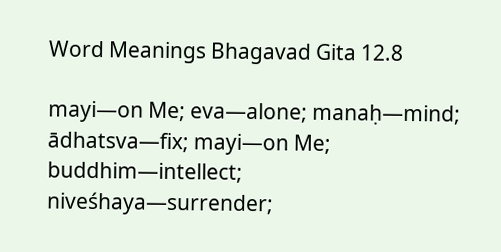Word Meanings Bhagavad Gita 12.8

mayi—on Me; eva—alone; manaḥ—mind; ādhatsva—fix; mayi—on Me; buddhim—intellect; niveśhaya—surrender;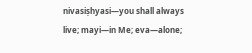nivasiṣhyasi—you shall always live; mayi—in Me; eva—alone;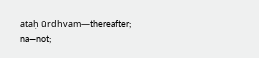ataḥ ūrdhvam—thereafter; na—not;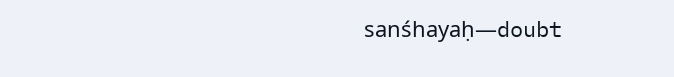sanśhayaḥ—doubt